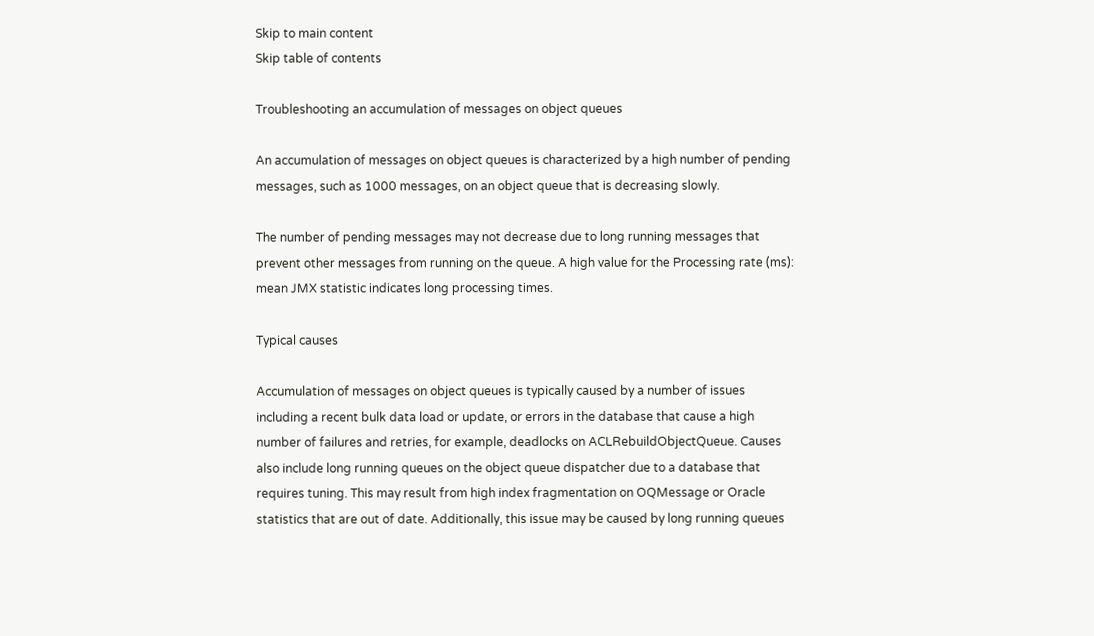Skip to main content
Skip table of contents

Troubleshooting an accumulation of messages on object queues

An accumulation of messages on object queues is characterized by a high number of pending messages, such as 1000 messages, on an object queue that is decreasing slowly.

The number of pending messages may not decrease due to long running messages that prevent other messages from running on the queue. A high value for the Processing rate (ms): mean JMX statistic indicates long processing times.

Typical causes

Accumulation of messages on object queues is typically caused by a number of issues including a recent bulk data load or update, or errors in the database that cause a high number of failures and retries, for example, deadlocks on ACLRebuildObjectQueue. Causes also include long running queues on the object queue dispatcher due to a database that requires tuning. This may result from high index fragmentation on OQMessage or Oracle statistics that are out of date. Additionally, this issue may be caused by long running queues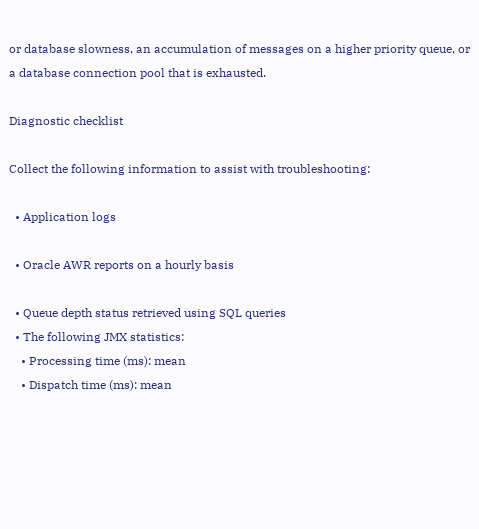or database slowness, an accumulation of messages on a higher priority queue, or a database connection pool that is exhausted.

Diagnostic checklist

Collect the following information to assist with troubleshooting:

  • Application logs

  • Oracle AWR reports on a hourly basis

  • Queue depth status retrieved using SQL queries
  • The following JMX statistics:
    • Processing time (ms): mean
    • Dispatch time (ms): mean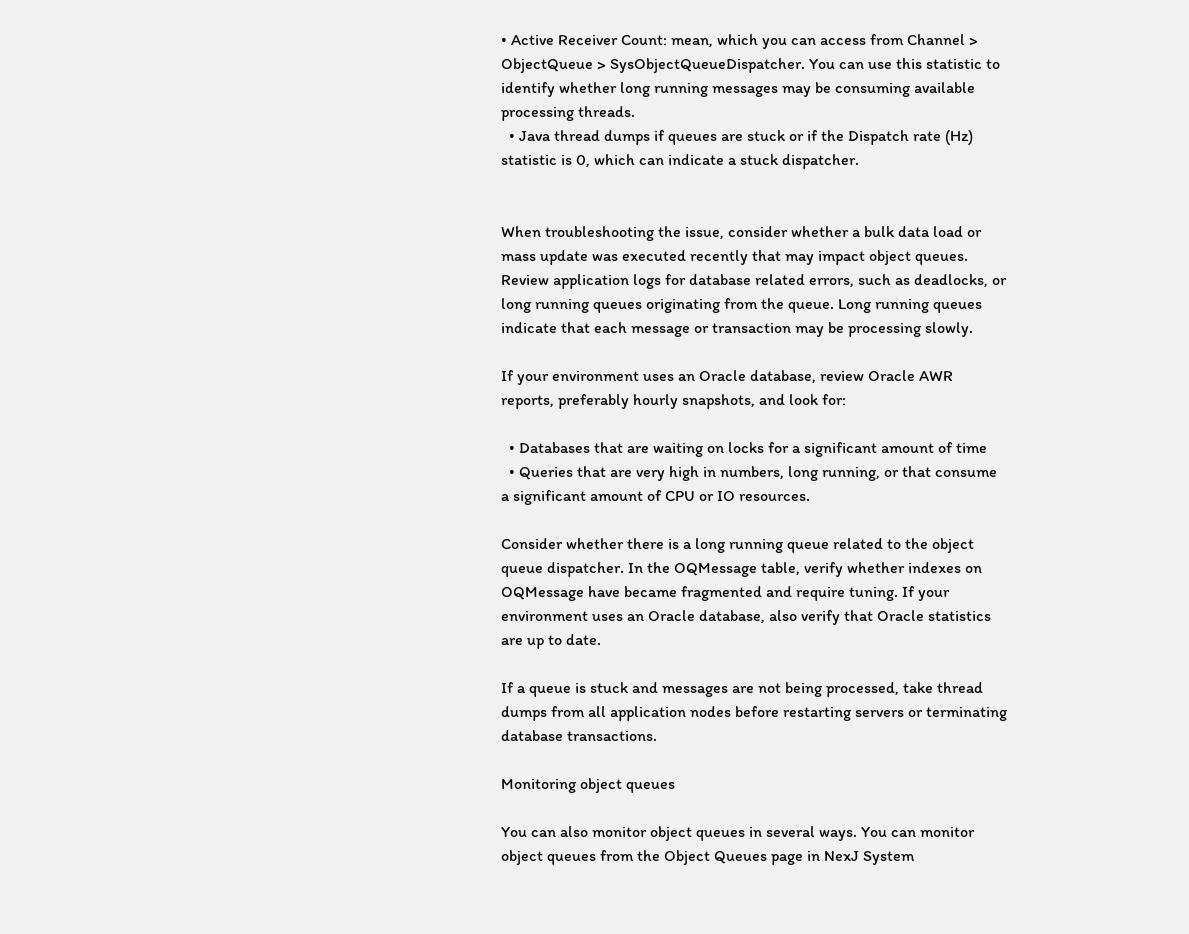• Active Receiver Count: mean, which you can access from Channel > ObjectQueue > SysObjectQueueDispatcher. You can use this statistic to identify whether long running messages may be consuming available processing threads.
  • Java thread dumps if queues are stuck or if the Dispatch rate (Hz) statistic is 0, which can indicate a stuck dispatcher.


When troubleshooting the issue, consider whether a bulk data load or mass update was executed recently that may impact object queues. Review application logs for database related errors, such as deadlocks, or long running queues originating from the queue. Long running queues indicate that each message or transaction may be processing slowly.

If your environment uses an Oracle database, review Oracle AWR reports, preferably hourly snapshots, and look for:

  • Databases that are waiting on locks for a significant amount of time
  • Queries that are very high in numbers, long running, or that consume a significant amount of CPU or IO resources.

Consider whether there is a long running queue related to the object queue dispatcher. In the OQMessage table, verify whether indexes on OQMessage have became fragmented and require tuning. If your environment uses an Oracle database, also verify that Oracle statistics are up to date.

If a queue is stuck and messages are not being processed, take thread dumps from all application nodes before restarting servers or terminating database transactions.

Monitoring object queues

You can also monitor object queues in several ways. You can monitor object queues from the Object Queues page in NexJ System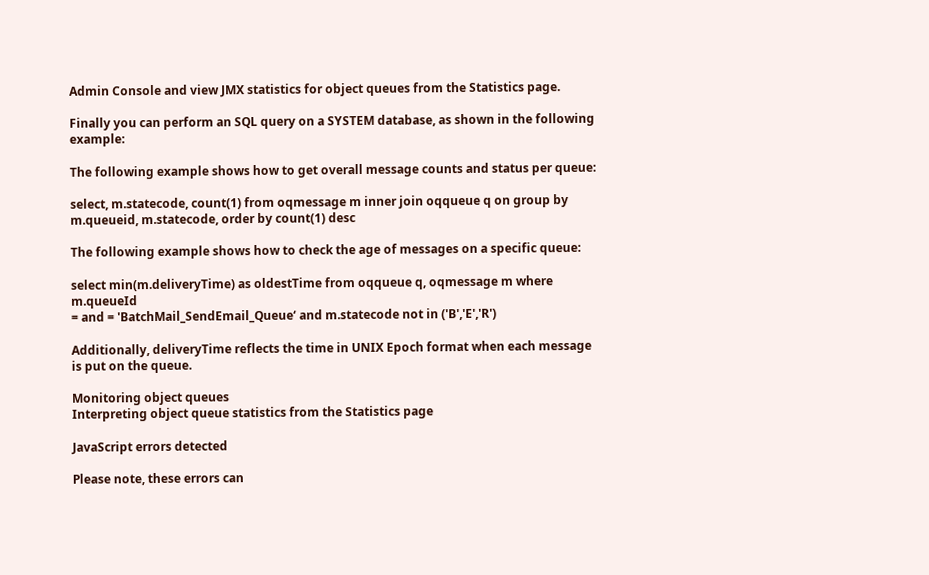Admin Console and view JMX statistics for object queues from the Statistics page.

Finally you can perform an SQL query on a SYSTEM database, as shown in the following example:

The following example shows how to get overall message counts and status per queue:

select, m.statecode, count(1) from oqmessage m inner join oqqueue q on group by m.queueid, m.statecode, order by count(1) desc

The following example shows how to check the age of messages on a specific queue:

select min(m.deliveryTime) as oldestTime from oqqueue q, oqmessage m where m.queueId
= and = 'BatchMail_SendEmail_Queue‘ and m.statecode not in ('B','E','R')

Additionally, deliveryTime reflects the time in UNIX Epoch format when each message is put on the queue.

Monitoring object queues
Interpreting object queue statistics from the Statistics page

JavaScript errors detected

Please note, these errors can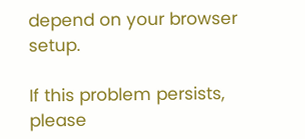depend on your browser setup.

If this problem persists, please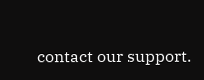contact our support.